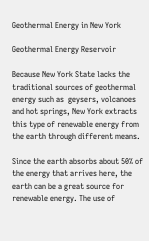Geothermal Energy in New York

Geothermal Energy Reservoir

Because New York State lacks the traditional sources of geothermal energy such as  geysers, volcanoes and hot springs, New York extracts this type of renewable energy from the earth through different means.

Since the earth absorbs about 50% of the energy that arrives here, the earth can be a great source for renewable energy. The use of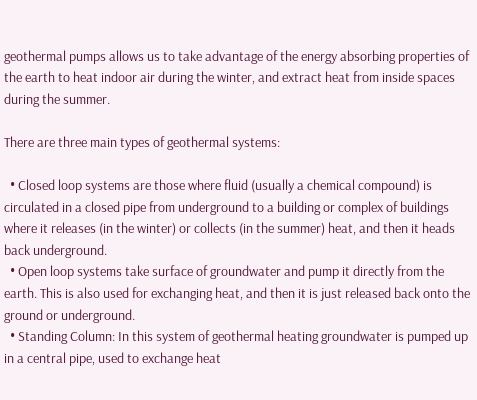geothermal pumps allows us to take advantage of the energy absorbing properties of the earth to heat indoor air during the winter, and extract heat from inside spaces during the summer.

There are three main types of geothermal systems:

  • Closed loop systems are those where fluid (usually a chemical compound) is  circulated in a closed pipe from underground to a building or complex of buildings where it releases (in the winter) or collects (in the summer) heat, and then it heads back underground.
  • Open loop systems take surface of groundwater and pump it directly from the earth. This is also used for exchanging heat, and then it is just released back onto the ground or underground.
  • Standing Column: In this system of geothermal heating groundwater is pumped up in a central pipe, used to exchange heat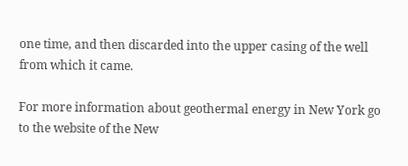one time, and then discarded into the upper casing of the well from which it came.

For more information about geothermal energy in New York go to the website of the New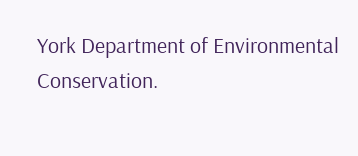York Department of Environmental Conservation.